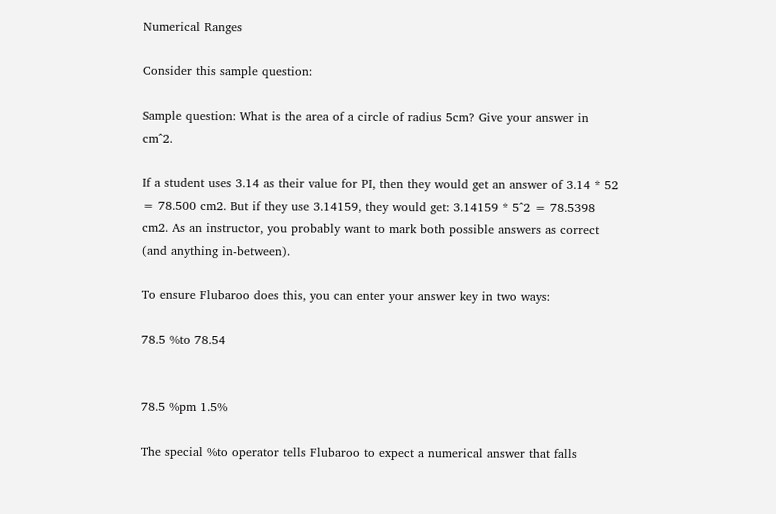Numerical Ranges

Consider this sample question:

Sample question: What is the area of a circle of radius 5cm? Give your answer in cm^2.

If a student uses 3.14 as their value for PI, then they would get an answer of 3.14 * 52 = 78.500 cm2. But if they use 3.14159, they would get: 3.14159 * 5^2 = 78.5398 cm2. As an instructor, you probably want to mark both possible answers as correct (and anything in-between).

To ensure Flubaroo does this, you can enter your answer key in two ways:

78.5 %to 78.54


78.5 %pm 1.5%

The special %to operator tells Flubaroo to expect a numerical answer that falls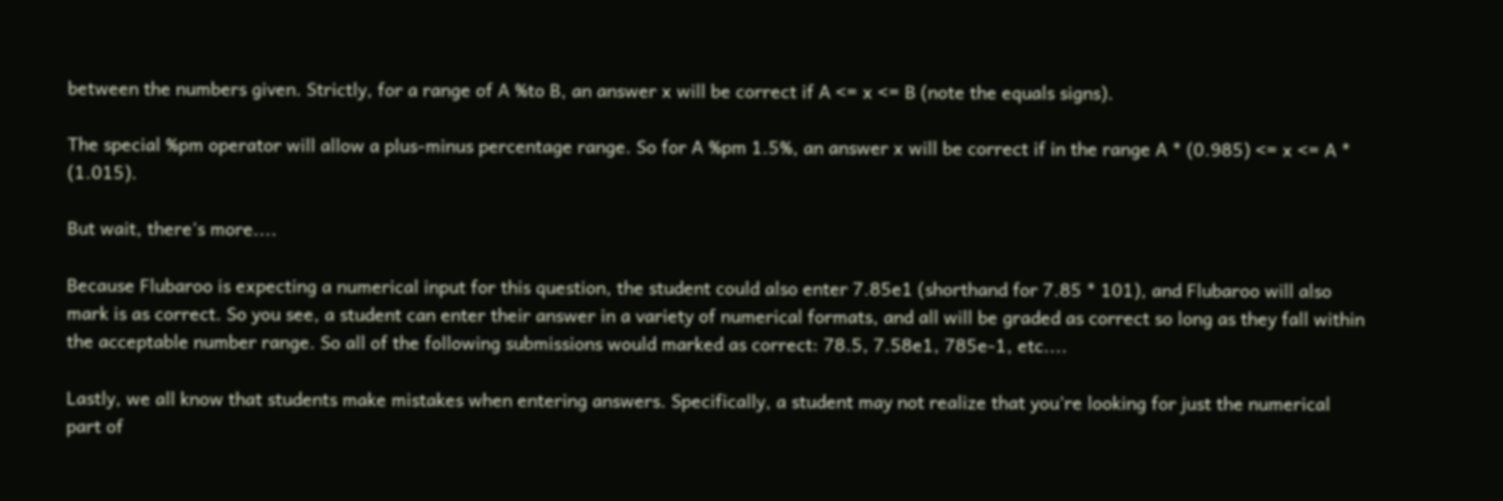between the numbers given. Strictly, for a range of A %to B, an answer x will be correct if A <= x <= B (note the equals signs).

The special %pm operator will allow a plus-minus percentage range. So for A %pm 1.5%, an answer x will be correct if in the range A * (0.985) <= x <= A * (1.015).

But wait, there's more....

Because Flubaroo is expecting a numerical input for this question, the student could also enter 7.85e1 (shorthand for 7.85 * 101), and Flubaroo will also mark is as correct. So you see, a student can enter their answer in a variety of numerical formats, and all will be graded as correct so long as they fall within the acceptable number range. So all of the following submissions would marked as correct: 78.5, 7.58e1, 785e-1, etc....

Lastly, we all know that students make mistakes when entering answers. Specifically, a student may not realize that you're looking for just the numerical part of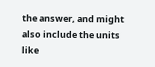the answer, and might also include the units like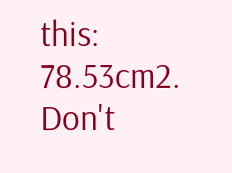this: 78.53cm2. Don't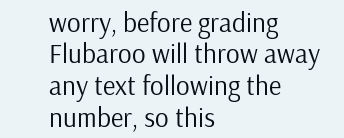worry, before grading Flubaroo will throw away any text following the number, so this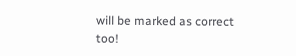will be marked as correct too!